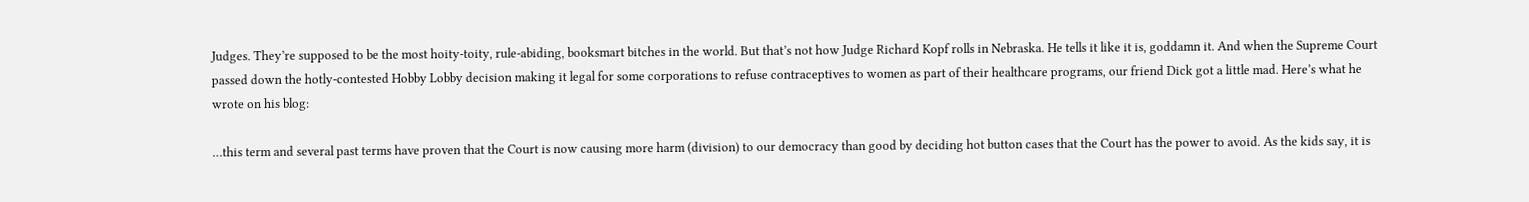Judges. They’re supposed to be the most hoity-toity, rule-abiding, booksmart bitches in the world. But that’s not how Judge Richard Kopf rolls in Nebraska. He tells it like it is, goddamn it. And when the Supreme Court passed down the hotly-contested Hobby Lobby decision making it legal for some corporations to refuse contraceptives to women as part of their healthcare programs, our friend Dick got a little mad. Here’s what he wrote on his blog:

…this term and several past terms have proven that the Court is now causing more harm (division) to our democracy than good by deciding hot button cases that the Court has the power to avoid. As the kids say, it is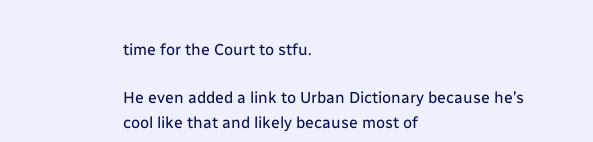time for the Court to stfu.

He even added a link to Urban Dictionary because he’s cool like that and likely because most of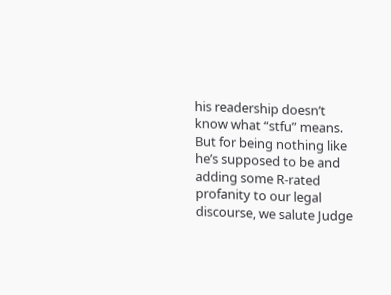his readership doesn’t know what “stfu” means. But for being nothing like he’s supposed to be and adding some R-rated profanity to our legal discourse, we salute Judge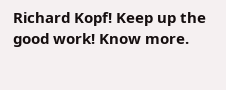Richard Kopf! Keep up the good work! Know more.